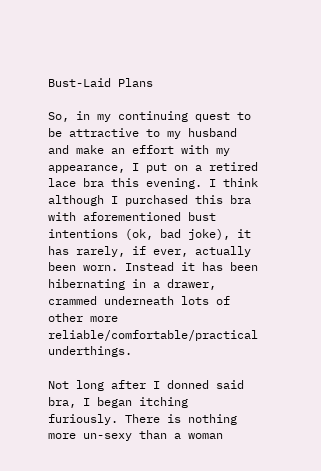Bust-Laid Plans

So, in my continuing quest to be attractive to my husband and make an effort with my appearance, I put on a retired lace bra this evening. I think although I purchased this bra with aforementioned bust intentions (ok, bad joke), it has rarely, if ever, actually been worn. Instead it has been hibernating in a drawer, crammed underneath lots of other more reliable/comfortable/practical underthings.

Not long after I donned said bra, I began itching furiously. There is nothing more un-sexy than a woman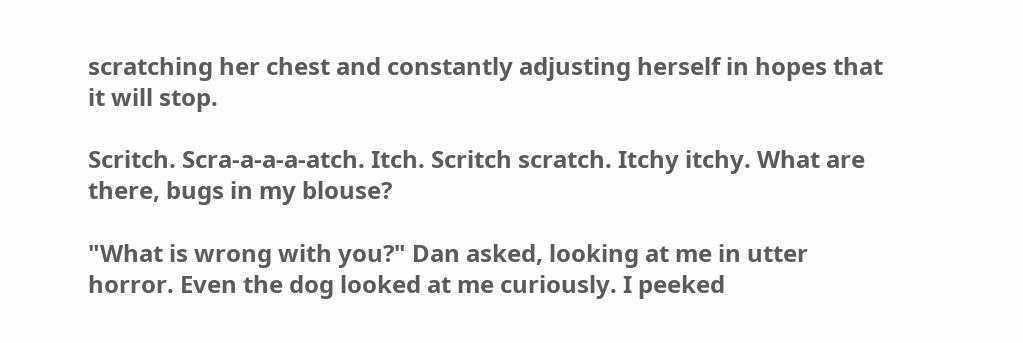scratching her chest and constantly adjusting herself in hopes that it will stop.

Scritch. Scra-a-a-a-atch. Itch. Scritch scratch. Itchy itchy. What are there, bugs in my blouse?

"What is wrong with you?" Dan asked, looking at me in utter horror. Even the dog looked at me curiously. I peeked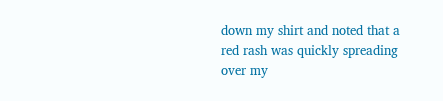down my shirt and noted that a red rash was quickly spreading over my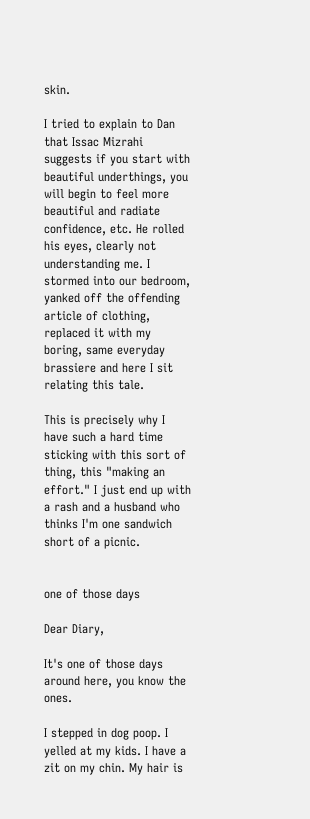skin.

I tried to explain to Dan that Issac Mizrahi suggests if you start with beautiful underthings, you will begin to feel more beautiful and radiate confidence, etc. He rolled his eyes, clearly not understanding me. I stormed into our bedroom, yanked off the offending article of clothing, replaced it with my boring, same everyday brassiere and here I sit relating this tale.

This is precisely why I have such a hard time sticking with this sort of thing, this "making an effort." I just end up with a rash and a husband who thinks I'm one sandwich short of a picnic.


one of those days

Dear Diary,

It's one of those days around here, you know the ones.

I stepped in dog poop. I yelled at my kids. I have a zit on my chin. My hair is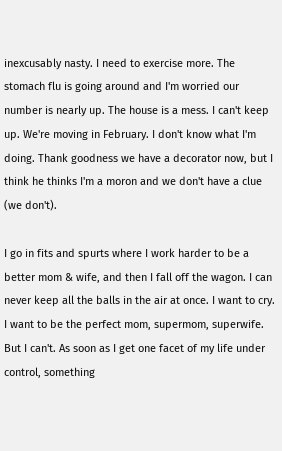inexcusably nasty. I need to exercise more. The stomach flu is going around and I'm worried our number is nearly up. The house is a mess. I can't keep up. We're moving in February. I don't know what I'm doing. Thank goodness we have a decorator now, but I think he thinks I'm a moron and we don't have a clue (we don't).

I go in fits and spurts where I work harder to be a better mom & wife, and then I fall off the wagon. I can never keep all the balls in the air at once. I want to cry. I want to be the perfect mom, supermom, superwife. But I can't. As soon as I get one facet of my life under control, something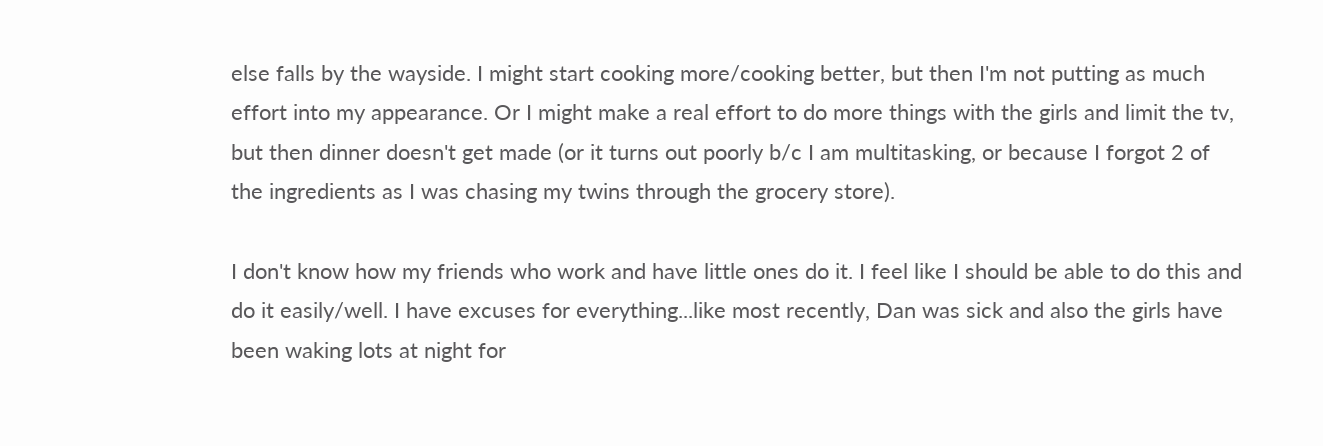else falls by the wayside. I might start cooking more/cooking better, but then I'm not putting as much effort into my appearance. Or I might make a real effort to do more things with the girls and limit the tv, but then dinner doesn't get made (or it turns out poorly b/c I am multitasking, or because I forgot 2 of the ingredients as I was chasing my twins through the grocery store).

I don't know how my friends who work and have little ones do it. I feel like I should be able to do this and do it easily/well. I have excuses for everything...like most recently, Dan was sick and also the girls have been waking lots at night for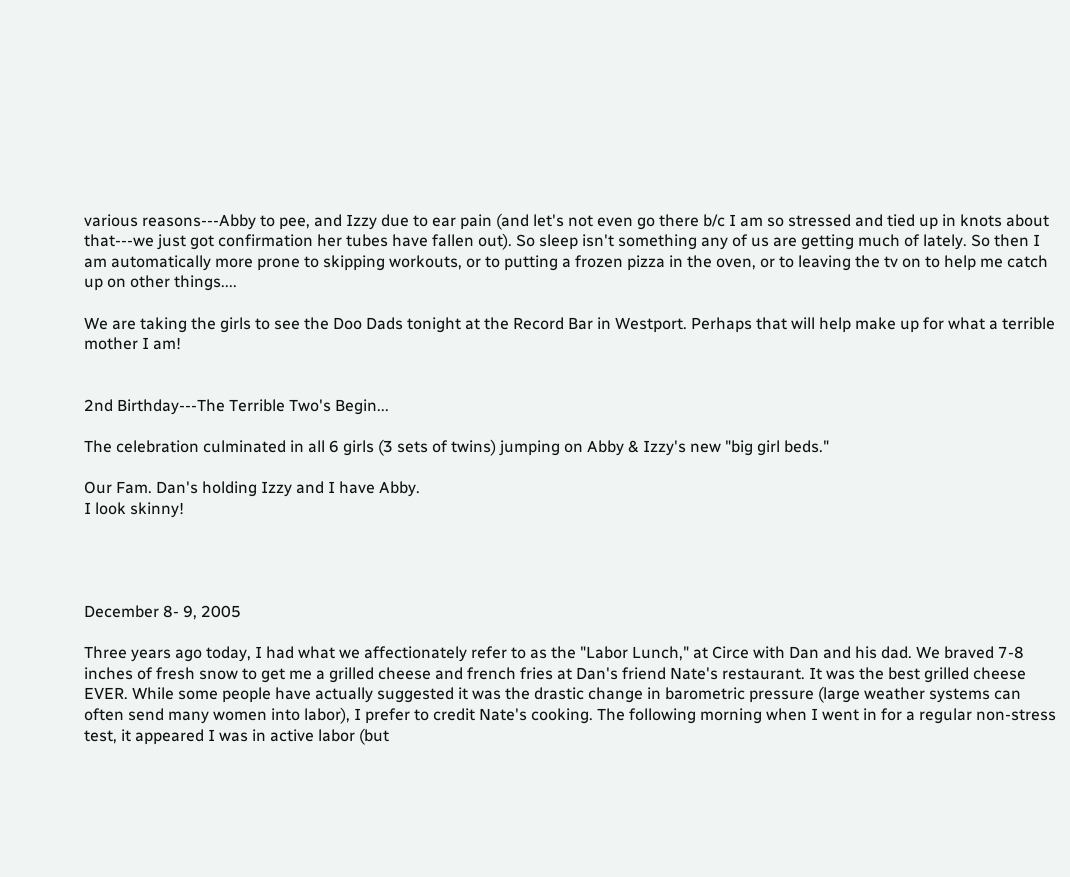various reasons---Abby to pee, and Izzy due to ear pain (and let's not even go there b/c I am so stressed and tied up in knots about that---we just got confirmation her tubes have fallen out). So sleep isn't something any of us are getting much of lately. So then I am automatically more prone to skipping workouts, or to putting a frozen pizza in the oven, or to leaving the tv on to help me catch up on other things....

We are taking the girls to see the Doo Dads tonight at the Record Bar in Westport. Perhaps that will help make up for what a terrible mother I am!


2nd Birthday---The Terrible Two's Begin...

The celebration culminated in all 6 girls (3 sets of twins) jumping on Abby & Izzy's new "big girl beds."

Our Fam. Dan's holding Izzy and I have Abby.
I look skinny!




December 8- 9, 2005

Three years ago today, I had what we affectionately refer to as the "Labor Lunch," at Circe with Dan and his dad. We braved 7-8 inches of fresh snow to get me a grilled cheese and french fries at Dan's friend Nate's restaurant. It was the best grilled cheese EVER. While some people have actually suggested it was the drastic change in barometric pressure (large weather systems can often send many women into labor), I prefer to credit Nate's cooking. The following morning when I went in for a regular non-stress test, it appeared I was in active labor (but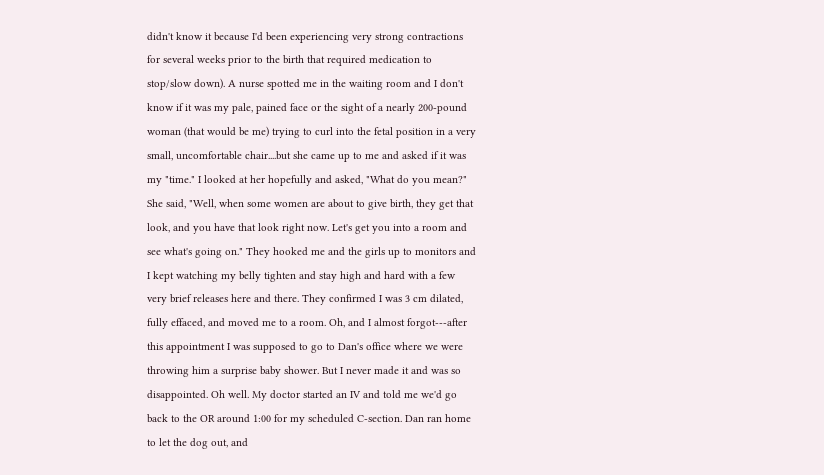didn't know it because I'd been experiencing very strong contractions for several weeks prior to the birth that required medication to stop/slow down). A nurse spotted me in the waiting room and I don't know if it was my pale, pained face or the sight of a nearly 200-pound woman (that would be me) trying to curl into the fetal position in a very small, uncomfortable chair....but she came up to me and asked if it was my "time." I looked at her hopefully and asked, "What do you mean?" She said, "Well, when some women are about to give birth, they get that look, and you have that look right now. Let's get you into a room and see what's going on." They hooked me and the girls up to monitors and I kept watching my belly tighten and stay high and hard with a few very brief releases here and there. They confirmed I was 3 cm dilated, fully effaced, and moved me to a room. Oh, and I almost forgot---after this appointment I was supposed to go to Dan's office where we were throwing him a surprise baby shower. But I never made it and was so disappointed. Oh well. My doctor started an IV and told me we'd go back to the OR around 1:00 for my scheduled C-section. Dan ran home to let the dog out, and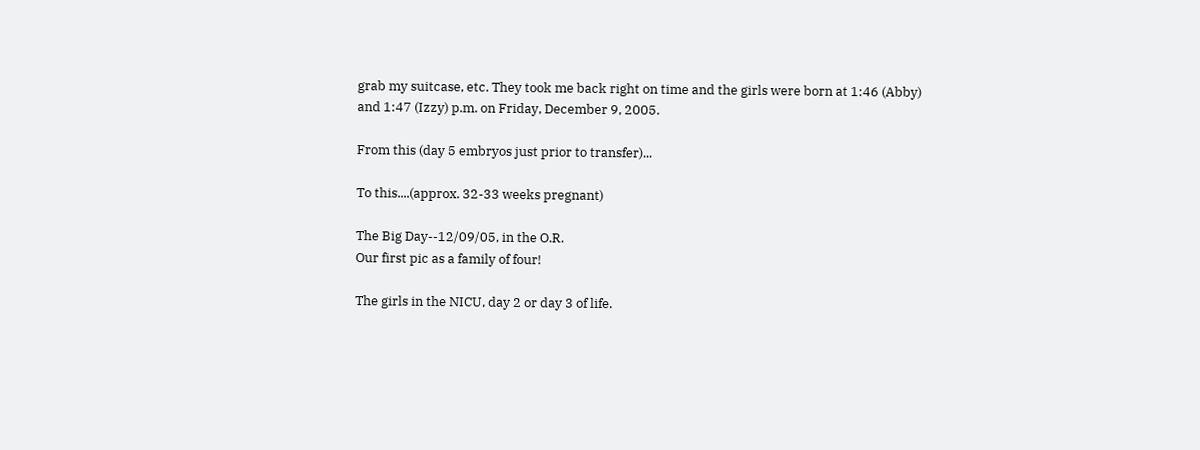grab my suitcase, etc. They took me back right on time and the girls were born at 1:46 (Abby) and 1:47 (Izzy) p.m. on Friday, December 9, 2005.

From this (day 5 embryos just prior to transfer)...

To this....(approx. 32-33 weeks pregnant)

The Big Day--12/09/05, in the O.R.
Our first pic as a family of four!

The girls in the NICU, day 2 or day 3 of life.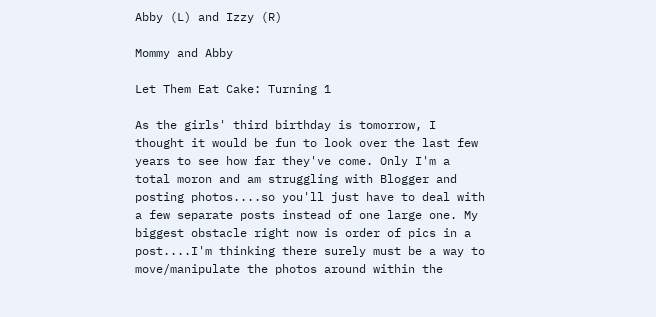Abby (L) and Izzy (R)

Mommy and Abby

Let Them Eat Cake: Turning 1

As the girls' third birthday is tomorrow, I thought it would be fun to look over the last few years to see how far they've come. Only I'm a total moron and am struggling with Blogger and posting photos....so you'll just have to deal with a few separate posts instead of one large one. My biggest obstacle right now is order of pics in a post....I'm thinking there surely must be a way to move/manipulate the photos around within the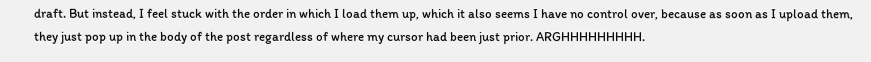draft. But instead, I feel stuck with the order in which I load them up, which it also seems I have no control over, because as soon as I upload them, they just pop up in the body of the post regardless of where my cursor had been just prior. ARGHHHHHHHHH.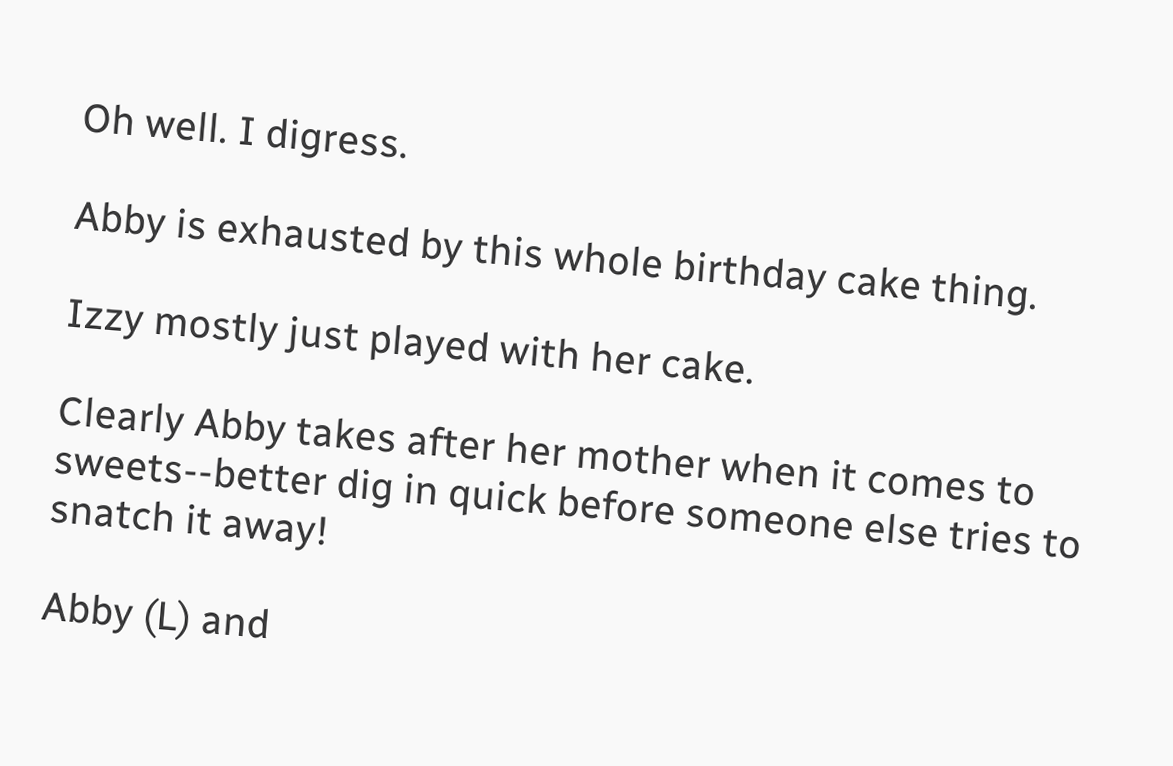Oh well. I digress.

Abby is exhausted by this whole birthday cake thing.

Izzy mostly just played with her cake.

Clearly Abby takes after her mother when it comes to sweets--better dig in quick before someone else tries to snatch it away!

Abby (L) and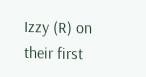Izzy (R) on their first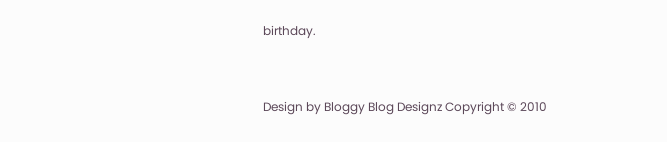birthday.


Design by Bloggy Blog Designz Copyright © 2010